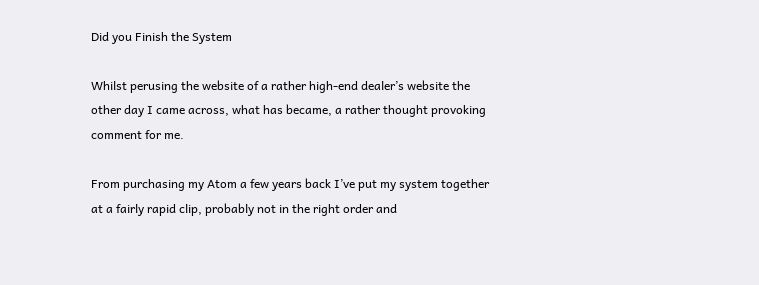Did you Finish the System

Whilst perusing the website of a rather high-end dealer’s website the other day I came across, what has became, a rather thought provoking comment for me.

From purchasing my Atom a few years back I’ve put my system together at a fairly rapid clip, probably not in the right order and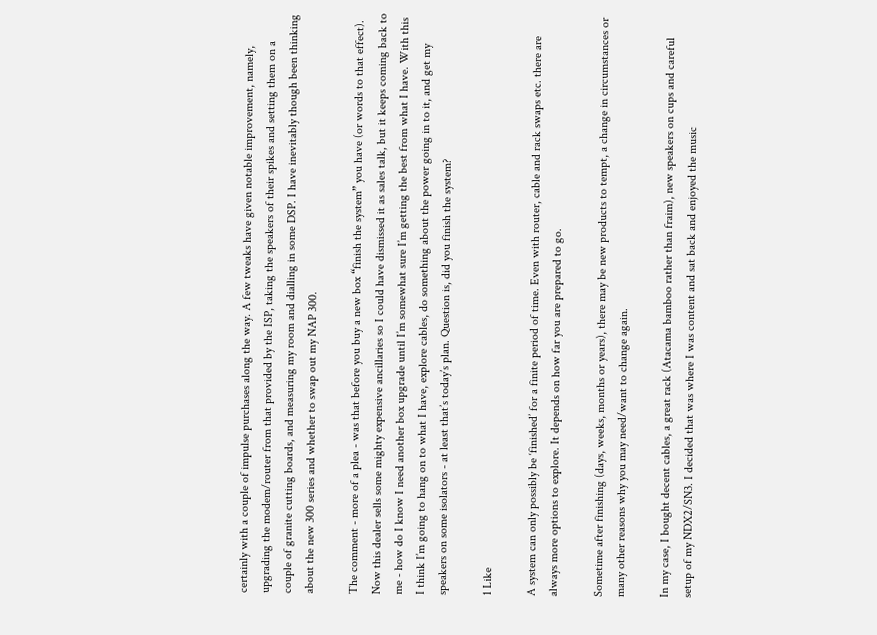certainly with a couple of impulse purchases along the way. A few tweaks have given notable improvement, namely, upgrading the modem/router from that provided by the ISP, taking the speakers of their spikes and setting them on a couple of granite cutting boards, and measuring my room and dialling in some DSP. I have inevitably though been thinking about the new 300 series and whether to swap out my NAP 300.

The comment - more of a plea - was that before you buy a new box “finish the system” you have (or words to that effect). Now this dealer sells some mighty expensive ancillaries so I could have dismissed it as sales talk, but it keeps coming back to me - how do I know I need another box upgrade until I’m somewhat sure I’m getting the best from what I have. With this I think I’m going to hang on to what I have, explore cables, do something about the power going in to it, and get my speakers on some isolators - at least that’s today’s plan. Question is, did you finish the system?

1 Like

A system can only possibly be ‘finished’ for a finite period of time. Even with router, cable and rack swaps etc. there are always more options to explore. It depends on how far you are prepared to go.

Sometime after finishing (days, weeks, months or years), there may be new products to tempt, a change in circumstances or many other reasons why you may need/want to change again.

In my case, I bought decent cables, a great rack (Atacama bamboo rather than fraim), new speakers on cups and careful setup of my NDX2/SN3. I decided that was where I was content and sat back and enjoyed the music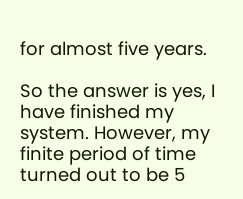for almost five years.

So the answer is yes, I have finished my system. However, my finite period of time turned out to be 5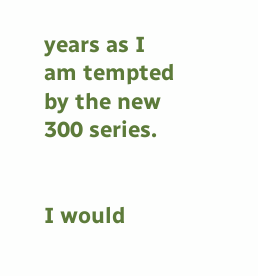years as I am tempted by the new 300 series.


I would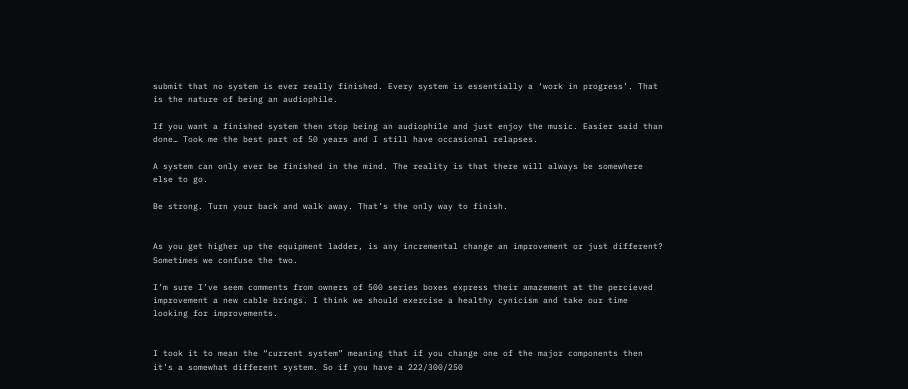submit that no system is ever really finished. Every system is essentially a ‘work in progress’. That is the nature of being an audiophile.

If you want a finished system then stop being an audiophile and just enjoy the music. Easier said than done… Took me the best part of 50 years and I still have occasional relapses.

A system can only ever be finished in the mind. The reality is that there will always be somewhere else to go.

Be strong. Turn your back and walk away. That’s the only way to finish.


As you get higher up the equipment ladder, is any incremental change an improvement or just different? Sometimes we confuse the two.

I’m sure I’ve seem comments from owners of 500 series boxes express their amazement at the percieved improvement a new cable brings. I think we should exercise a healthy cynicism and take our time looking for improvements.


I took it to mean the “current system” meaning that if you change one of the major components then it’s a somewhat different system. So if you have a 222/300/250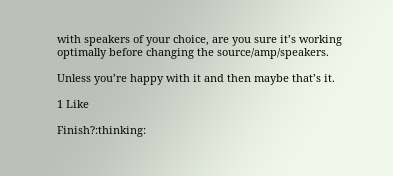with speakers of your choice, are you sure it’s working optimally before changing the source/amp/speakers.

Unless you’re happy with it and then maybe that’s it.

1 Like

Finish?:thinking: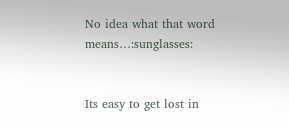No idea what that word means…:sunglasses:


Its easy to get lost in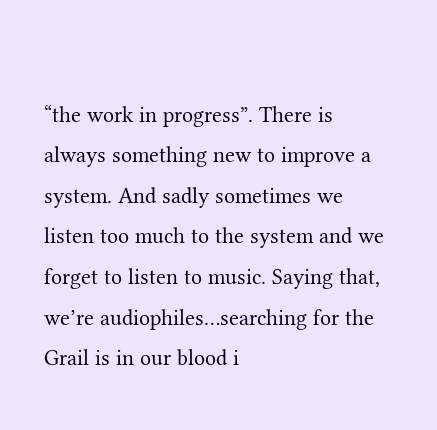“the work in progress”. There is always something new to improve a system. And sadly sometimes we listen too much to the system and we forget to listen to music. Saying that, we’re audiophiles…searching for the Grail is in our blood i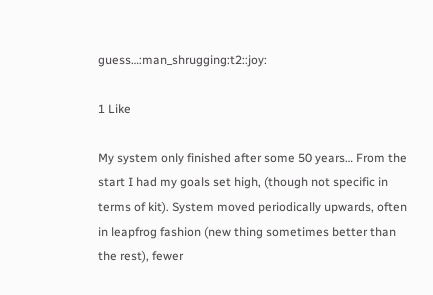guess…:man_shrugging:t2::joy:

1 Like

My system only finished after some 50 years… From the start I had my goals set high, (though not specific in terms of kit). System moved periodically upwards, often in leapfrog fashion (new thing sometimes better than the rest), fewer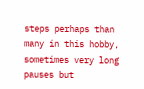steps perhaps than many in this hobby, sometimes very long pauses but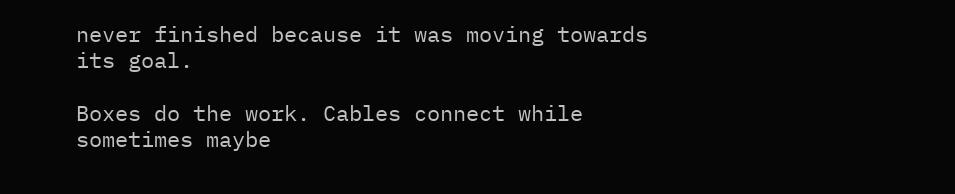never finished because it was moving towards its goal.

Boxes do the work. Cables connect while sometimes maybe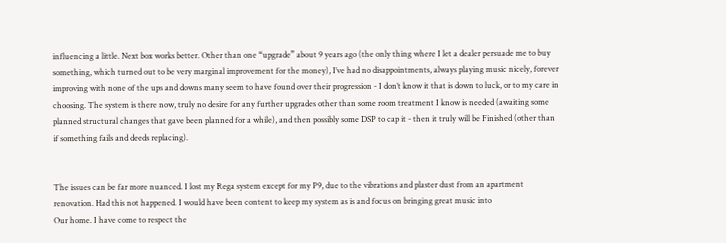influencing a little. Next box works better. Other than one “upgrade” about 9 years ago (the only thing where I let a dealer persuade me to buy something, which turned out to be very marginal improvement for the money), I’ve had no disappointments, always playing music nicely, forever improving with none of the ups and downs many seem to have found over their progression - I don’t know it that is down to luck, or to my care in choosing. The system is there now, truly no desire for any further upgrades other than some room treatment I know is needed (awaiting some planned structural changes that gave been planned for a while), and then possibly some DSP to cap it - then it truly will be Finished (other than if something fails and deeds replacing).


The issues can be far more nuanced. I lost my Rega system except for my P9, due to the vibrations and plaster dust from an apartment renovation. Had this not happened. I would have been content to keep my system as is and focus on bringing great music into
Our home. I have come to respect the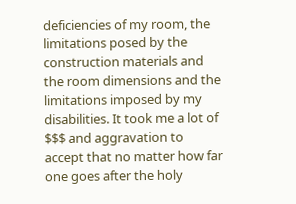deficiencies of my room, the limitations posed by the construction materials and the room dimensions and the limitations imposed by my disabilities. It took me a lot of $$$ and aggravation to accept that no matter how far one goes after the holy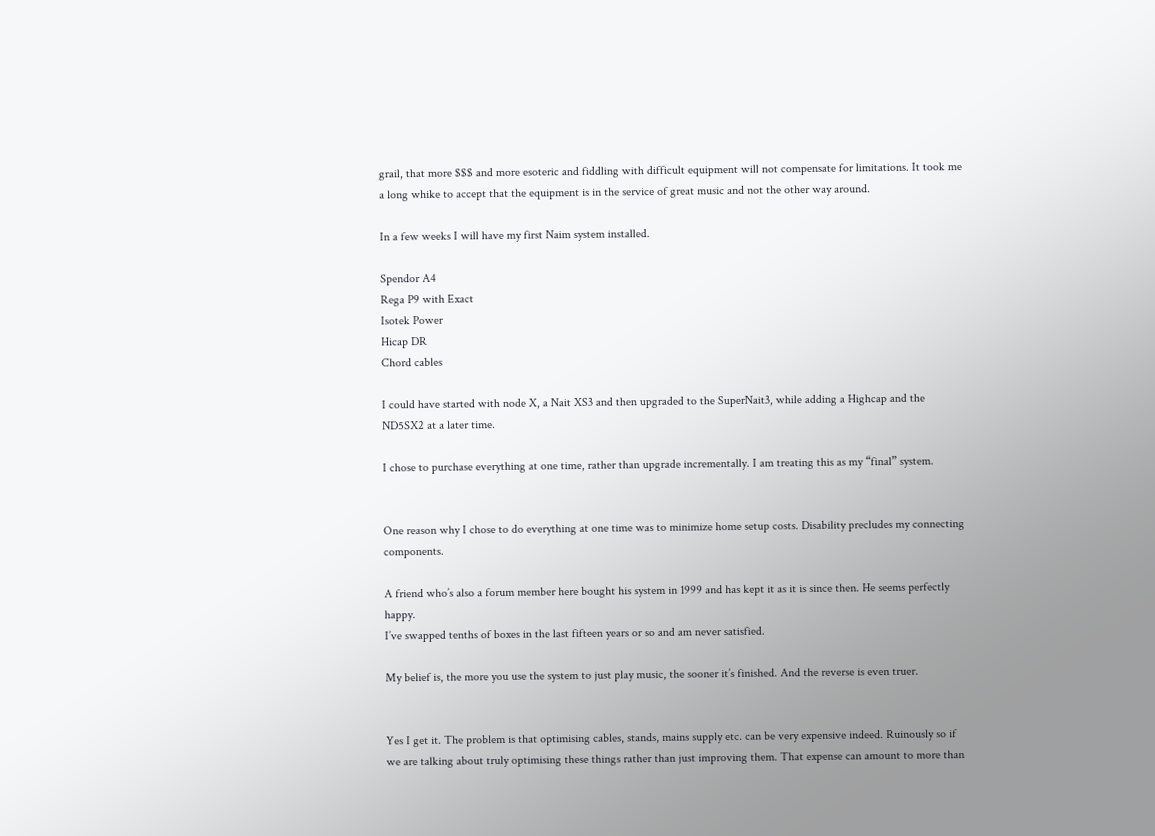grail, that more $$$ and more esoteric and fiddling with difficult equipment will not compensate for limitations. It took me a long whike to accept that the equipment is in the service of great music and not the other way around.

In a few weeks I will have my first Naim system installed.

Spendor A4
Rega P9 with Exact
Isotek Power
Hicap DR
Chord cables

I could have started with node X, a Nait XS3 and then upgraded to the SuperNait3, while adding a Highcap and the ND5SX2 at a later time.

I chose to purchase everything at one time, rather than upgrade incrementally. I am treating this as my “final” system.


One reason why I chose to do everything at one time was to minimize home setup costs. Disability precludes my connecting components.

A friend who’s also a forum member here bought his system in 1999 and has kept it as it is since then. He seems perfectly happy.
I’ve swapped tenths of boxes in the last fifteen years or so and am never satisfied.

My belief is, the more you use the system to just play music, the sooner it’s finished. And the reverse is even truer.


Yes I get it. The problem is that optimising cables, stands, mains supply etc. can be very expensive indeed. Ruinously so if we are talking about truly optimising these things rather than just improving them. That expense can amount to more than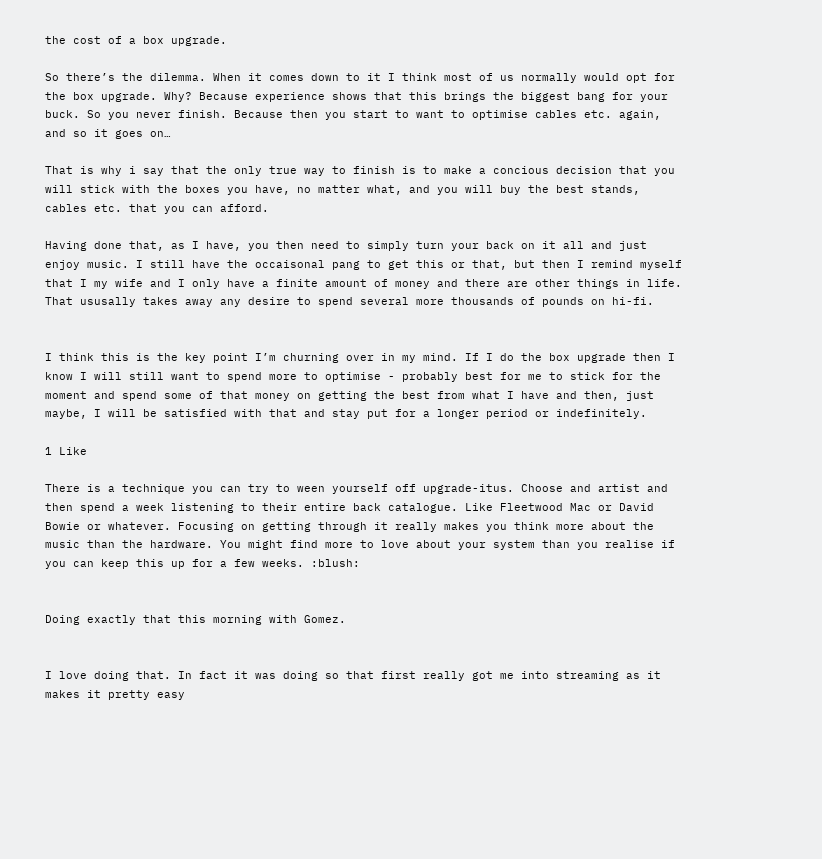the cost of a box upgrade.

So there’s the dilemma. When it comes down to it I think most of us normally would opt for the box upgrade. Why? Because experience shows that this brings the biggest bang for your buck. So you never finish. Because then you start to want to optimise cables etc. again, and so it goes on…

That is why i say that the only true way to finish is to make a concious decision that you will stick with the boxes you have, no matter what, and you will buy the best stands, cables etc. that you can afford.

Having done that, as I have, you then need to simply turn your back on it all and just enjoy music. I still have the occaisonal pang to get this or that, but then I remind myself that I my wife and I only have a finite amount of money and there are other things in life. That ususally takes away any desire to spend several more thousands of pounds on hi-fi.


I think this is the key point I’m churning over in my mind. If I do the box upgrade then I know I will still want to spend more to optimise - probably best for me to stick for the moment and spend some of that money on getting the best from what I have and then, just maybe, I will be satisfied with that and stay put for a longer period or indefinitely.

1 Like

There is a technique you can try to ween yourself off upgrade-itus. Choose and artist and then spend a week listening to their entire back catalogue. Like Fleetwood Mac or David Bowie or whatever. Focusing on getting through it really makes you think more about the music than the hardware. You might find more to love about your system than you realise if you can keep this up for a few weeks. :blush:


Doing exactly that this morning with Gomez.


I love doing that. In fact it was doing so that first really got me into streaming as it makes it pretty easy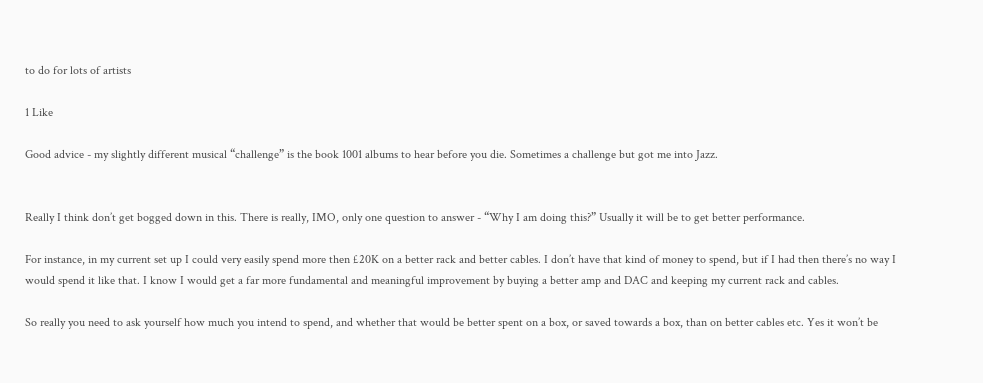to do for lots of artists

1 Like

Good advice - my slightly different musical “challenge” is the book 1001 albums to hear before you die. Sometimes a challenge but got me into Jazz.


Really I think don’t get bogged down in this. There is really, IMO, only one question to answer - “Why I am doing this?” Usually it will be to get better performance.

For instance, in my current set up I could very easily spend more then £20K on a better rack and better cables. I don’t have that kind of money to spend, but if I had then there’s no way I would spend it like that. I know I would get a far more fundamental and meaningful improvement by buying a better amp and DAC and keeping my current rack and cables.

So really you need to ask yourself how much you intend to spend, and whether that would be better spent on a box, or saved towards a box, than on better cables etc. Yes it won’t be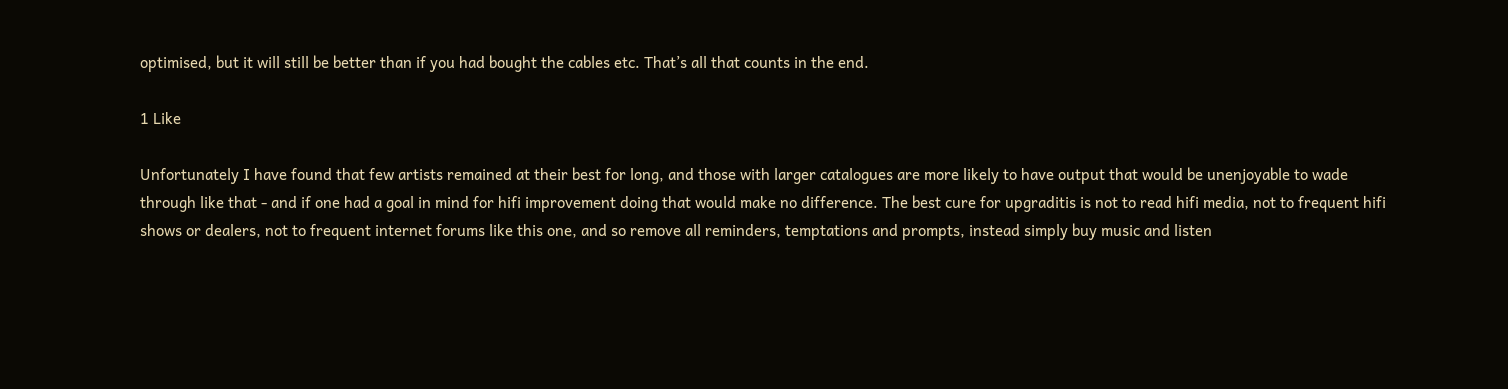optimised, but it will still be better than if you had bought the cables etc. That’s all that counts in the end.

1 Like

Unfortunately I have found that few artists remained at their best for long, and those with larger catalogues are more likely to have output that would be unenjoyable to wade through like that - and if one had a goal in mind for hifi improvement doing that would make no difference. The best cure for upgraditis is not to read hifi media, not to frequent hifi shows or dealers, not to frequent internet forums like this one, and so remove all reminders, temptations and prompts, instead simply buy music and listen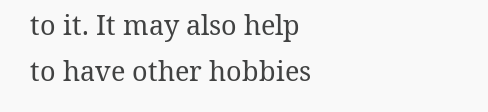to it. It may also help to have other hobbies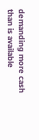demanding more cash than is available